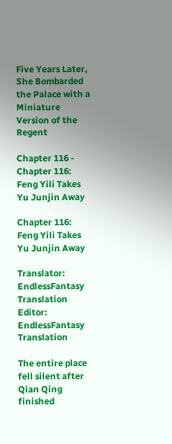Five Years Later, She Bombarded the Palace with a Miniature Version of the Regent

Chapter 116 - Chapter 116: Feng Yili Takes Yu Junjin Away

Chapter 116: Feng Yili Takes Yu Junjin Away

Translator: EndlessFantasy Translation Editor: EndlessFantasy Translation

The entire place fell silent after Qian Qing finished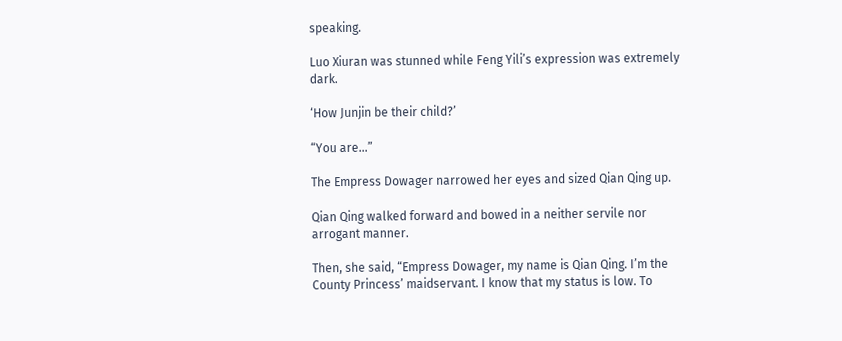speaking.

Luo Xiuran was stunned while Feng Yili’s expression was extremely dark.

‘How Junjin be their child?’

“You are…”

The Empress Dowager narrowed her eyes and sized Qian Qing up.

Qian Qing walked forward and bowed in a neither servile nor arrogant manner.

Then, she said, “Empress Dowager, my name is Qian Qing. I’m the County Princess’ maidservant. I know that my status is low. To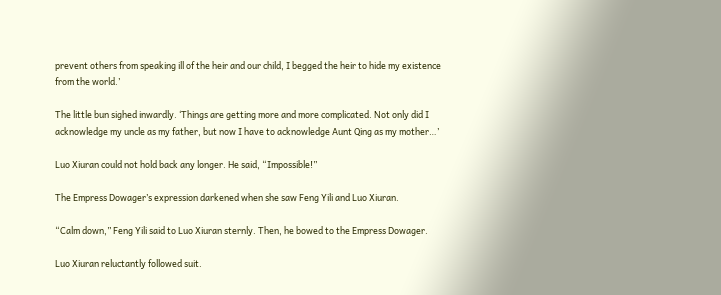prevent others from speaking ill of the heir and our child, I begged the heir to hide my existence from the world.’

The little bun sighed inwardly. ‘Things are getting more and more complicated. Not only did I acknowledge my uncle as my father, but now I have to acknowledge Aunt Qing as my mother…’

Luo Xiuran could not hold back any longer. He said, “Impossible!”

The Empress Dowager’s expression darkened when she saw Feng Yili and Luo Xiuran.

“Calm down,” Feng Yili said to Luo Xiuran sternly. Then, he bowed to the Empress Dowager.

Luo Xiuran reluctantly followed suit.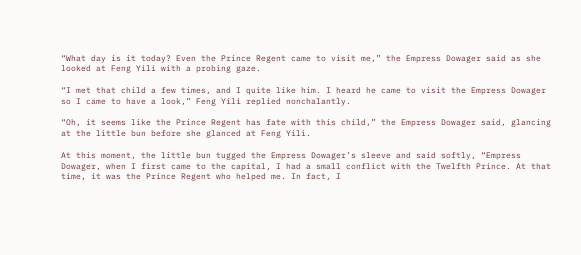“What day is it today? Even the Prince Regent came to visit me,” the Empress Dowager said as she looked at Feng Yili with a probing gaze.

“I met that child a few times, and I quite like him. I heard he came to visit the Empress Dowager so I came to have a look,” Feng Yili replied nonchalantly.

“Oh, it seems like the Prince Regent has fate with this child,” the Empress Dowager said, glancing at the little bun before she glanced at Feng Yili.

At this moment, the little bun tugged the Empress Dowager’s sleeve and said softly, “Empress Dowager, when I first came to the capital, I had a small conflict with the Twelfth Prince. At that time, it was the Prince Regent who helped me. In fact, I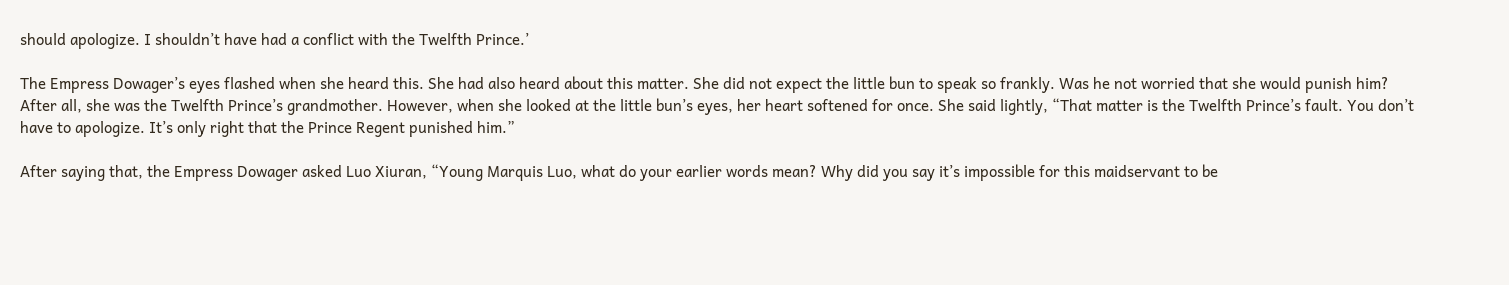should apologize. I shouldn’t have had a conflict with the Twelfth Prince.’

The Empress Dowager’s eyes flashed when she heard this. She had also heard about this matter. She did not expect the little bun to speak so frankly. Was he not worried that she would punish him? After all, she was the Twelfth Prince’s grandmother. However, when she looked at the little bun’s eyes, her heart softened for once. She said lightly, “That matter is the Twelfth Prince’s fault. You don’t have to apologize. It’s only right that the Prince Regent punished him.”

After saying that, the Empress Dowager asked Luo Xiuran, “Young Marquis Luo, what do your earlier words mean? Why did you say it’s impossible for this maidservant to be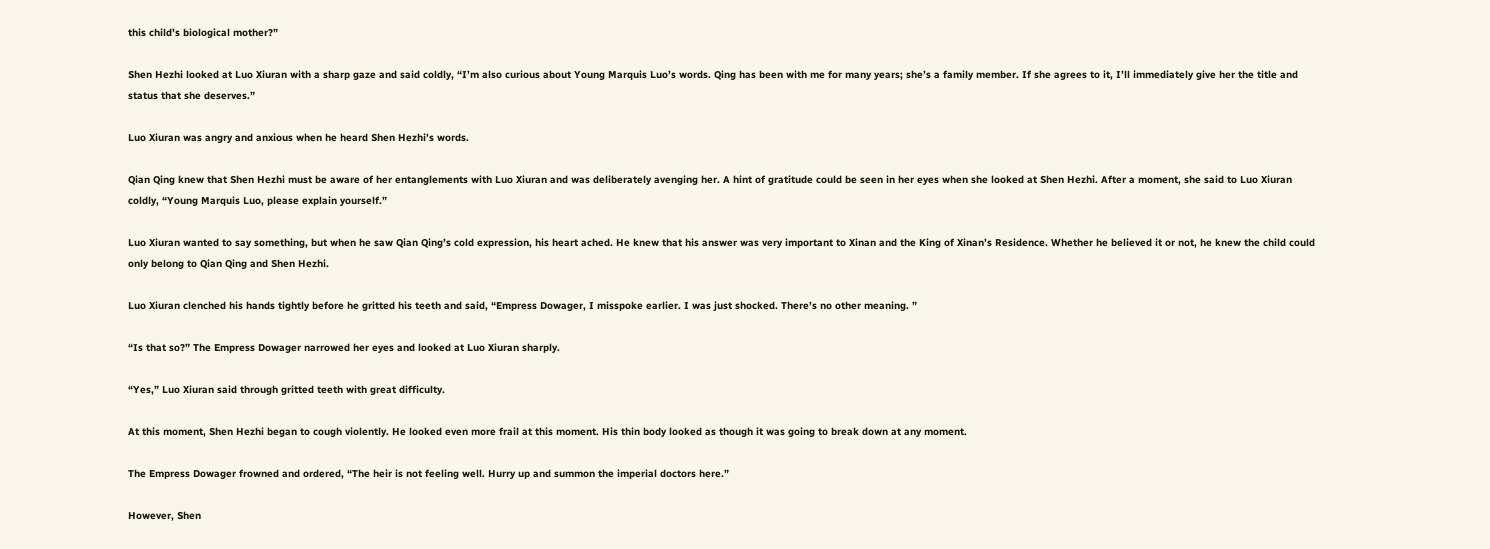this child’s biological mother?”

Shen Hezhi looked at Luo Xiuran with a sharp gaze and said coldly, “I’m also curious about Young Marquis Luo’s words. Qing has been with me for many years; she’s a family member. If she agrees to it, I’ll immediately give her the title and status that she deserves.”

Luo Xiuran was angry and anxious when he heard Shen Hezhi’s words.

Qian Qing knew that Shen Hezhi must be aware of her entanglements with Luo Xiuran and was deliberately avenging her. A hint of gratitude could be seen in her eyes when she looked at Shen Hezhi. After a moment, she said to Luo Xiuran coldly, “Young Marquis Luo, please explain yourself.”

Luo Xiuran wanted to say something, but when he saw Qian Qing’s cold expression, his heart ached. He knew that his answer was very important to Xinan and the King of Xinan’s Residence. Whether he believed it or not, he knew the child could only belong to Qian Qing and Shen Hezhi.

Luo Xiuran clenched his hands tightly before he gritted his teeth and said, “Empress Dowager, I misspoke earlier. I was just shocked. There’s no other meaning. ”

“Is that so?” The Empress Dowager narrowed her eyes and looked at Luo Xiuran sharply.

“Yes,” Luo Xiuran said through gritted teeth with great difficulty.

At this moment, Shen Hezhi began to cough violently. He looked even more frail at this moment. His thin body looked as though it was going to break down at any moment.

The Empress Dowager frowned and ordered, “The heir is not feeling well. Hurry up and summon the imperial doctors here.”

However, Shen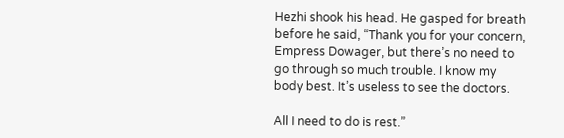Hezhi shook his head. He gasped for breath before he said, “Thank you for your concern, Empress Dowager, but there’s no need to go through so much trouble. I know my body best. It’s useless to see the doctors.

All I need to do is rest.”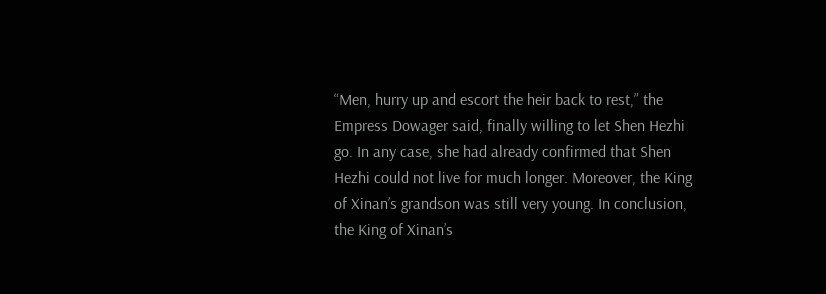“Men, hurry up and escort the heir back to rest,” the Empress Dowager said, finally willing to let Shen Hezhi go. In any case, she had already confirmed that Shen Hezhi could not live for much longer. Moreover, the King of Xinan’s grandson was still very young. In conclusion, the King of Xinan’s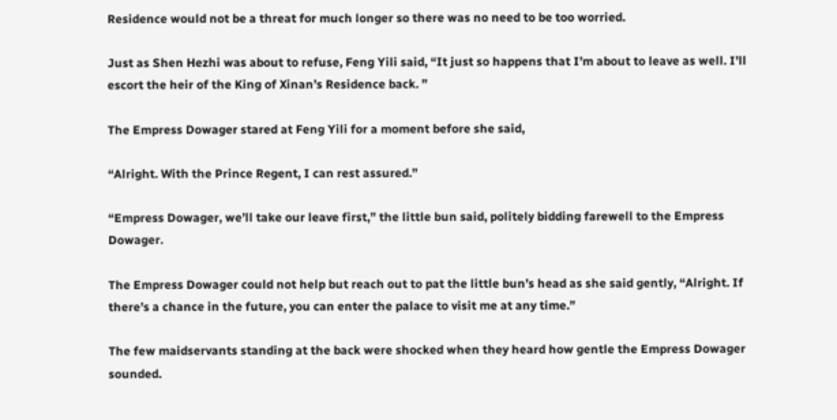Residence would not be a threat for much longer so there was no need to be too worried.

Just as Shen Hezhi was about to refuse, Feng Yili said, “It just so happens that I’m about to leave as well. I’ll escort the heir of the King of Xinan’s Residence back. ”

The Empress Dowager stared at Feng Yili for a moment before she said,

“Alright. With the Prince Regent, I can rest assured.”

“Empress Dowager, we’ll take our leave first,” the little bun said, politely bidding farewell to the Empress Dowager.

The Empress Dowager could not help but reach out to pat the little bun’s head as she said gently, “Alright. If there’s a chance in the future, you can enter the palace to visit me at any time.”

The few maidservants standing at the back were shocked when they heard how gentle the Empress Dowager sounded.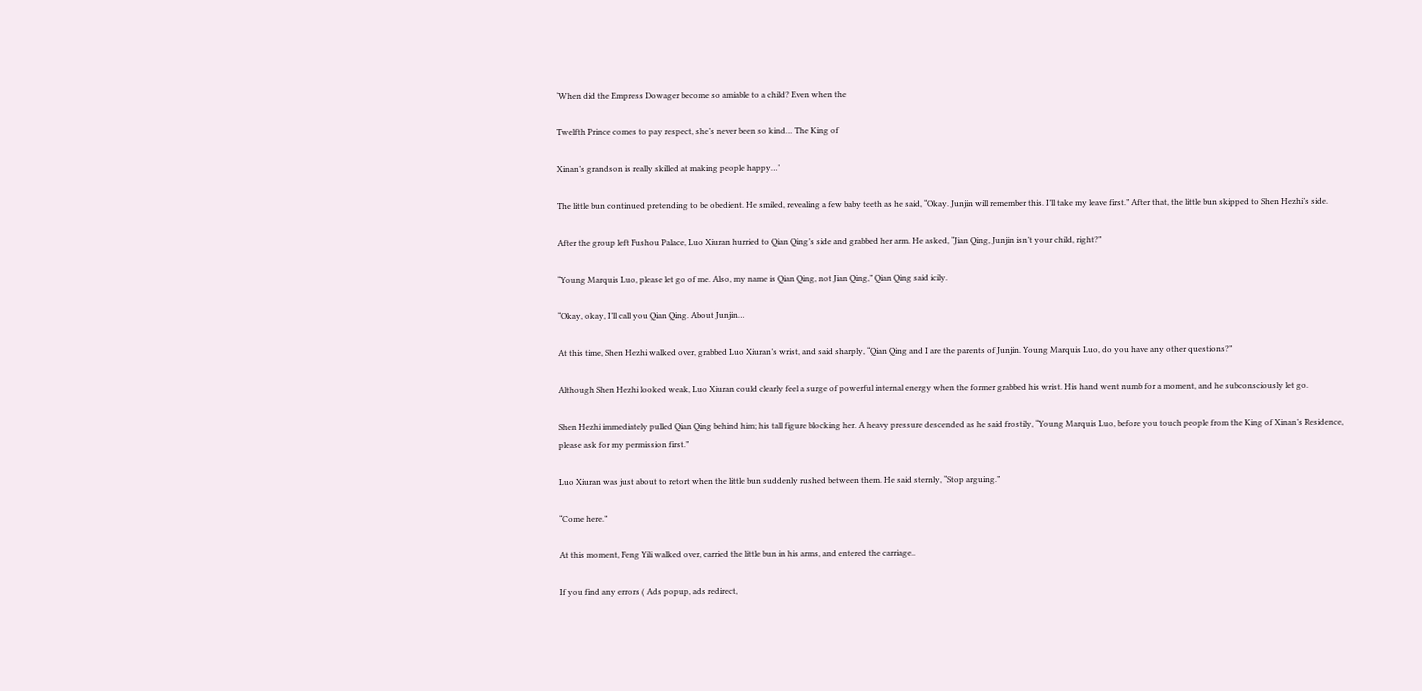‘When did the Empress Dowager become so amiable to a child? Even when the

Twelfth Prince comes to pay respect, she’s never been so kind… The King of

Xinan’s grandson is really skilled at making people happy…’

The little bun continued pretending to be obedient. He smiled, revealing a few baby teeth as he said, “Okay. Junjin will remember this. I’ll take my leave first.” After that, the little bun skipped to Shen Hezhi’s side.

After the group left Fushou Palace, Luo Xiuran hurried to Qian Qing’s side and grabbed her arm. He asked, “Jian Qing, Junjin isn’t your child, right?”

“Young Marquis Luo, please let go of me. Also, my name is Qian Qing, not Jian Qing,” Qian Qing said icily.

“Okay, okay, I’ll call you Qian Qing. About Junjin…

At this time, Shen Hezhi walked over, grabbed Luo Xiuran’s wrist, and said sharply, “Qian Qing and I are the parents of Junjin. Young Marquis Luo, do you have any other questions?”

Although Shen Hezhi looked weak, Luo Xiuran could clearly feel a surge of powerful internal energy when the former grabbed his wrist. His hand went numb for a moment, and he subconsciously let go.

Shen Hezhi immediately pulled Qian Qing behind him; his tall figure blocking her. A heavy pressure descended as he said frostily, “Young Marquis Luo, before you touch people from the King of Xinan’s Residence, please ask for my permission first.”

Luo Xiuran was just about to retort when the little bun suddenly rushed between them. He said sternly, “Stop arguing.”

“Come here.”

At this moment, Feng Yili walked over, carried the little bun in his arms, and entered the carriage..

If you find any errors ( Ads popup, ads redirect,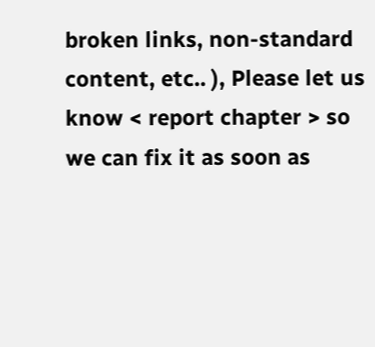broken links, non-standard content, etc.. ), Please let us know < report chapter > so we can fix it as soon as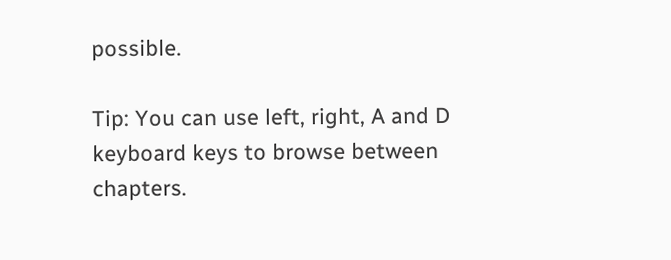possible.

Tip: You can use left, right, A and D keyboard keys to browse between chapters.